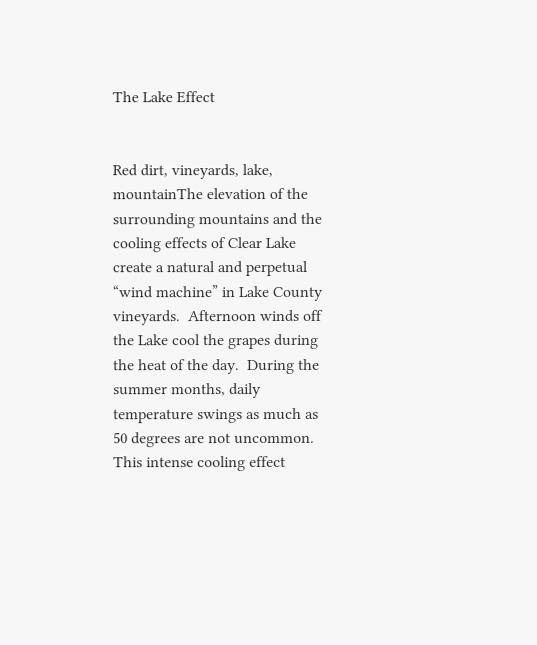The Lake Effect


Red dirt, vineyards, lake, mountainThe elevation of the surrounding mountains and the cooling effects of Clear Lake create a natural and perpetual “wind machine” in Lake County vineyards.  Afternoon winds off the Lake cool the grapes during the heat of the day.  During the summer months, daily temperature swings as much as 50 degrees are not uncommon.  This intense cooling effect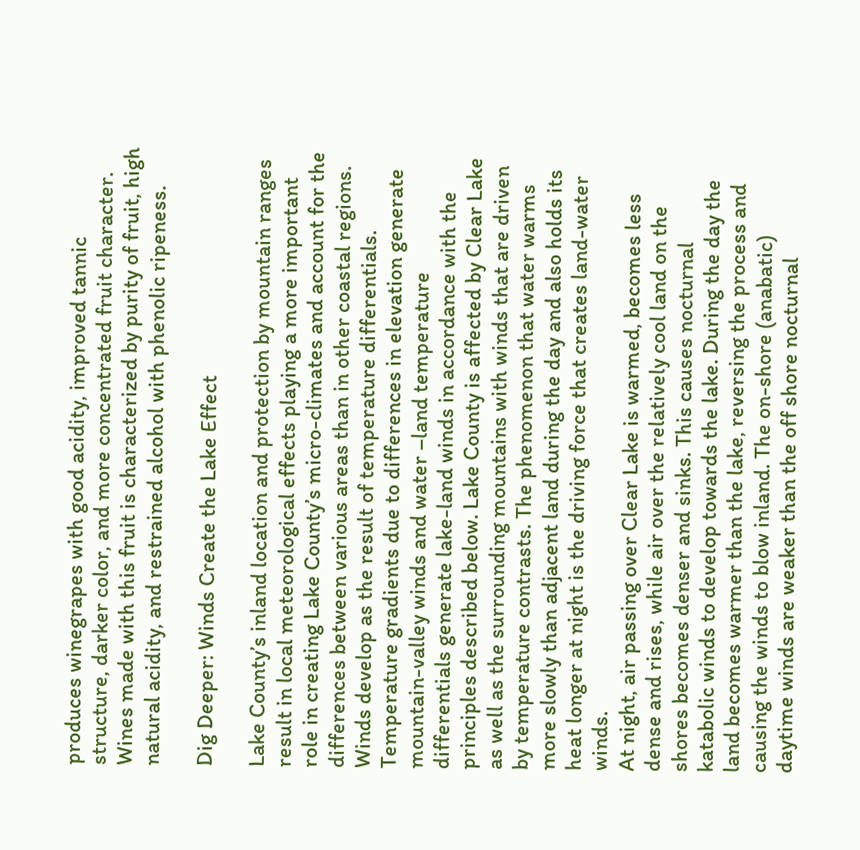produces winegrapes with good acidity, improved tannic structure, darker color, and more concentrated fruit character.  Wines made with this fruit is characterized by purity of fruit, high natural acidity, and restrained alcohol with phenolic ripeness.

Dig Deeper: Winds Create the Lake Effect

Lake County’s inland location and protection by mountain ranges result in local meteorological effects playing a more important role in creating Lake County’s micro-climates and account for the differences between various areas than in other coastal regions. Winds develop as the result of temperature differentials. Temperature gradients due to differences in elevation generate mountain-valley winds and water –land temperature differentials generate lake-land winds in accordance with the principles described below. Lake County is affected by Clear Lake as well as the surrounding mountains with winds that are driven by temperature contrasts. The phenomenon that water warms more slowly than adjacent land during the day and also holds its heat longer at night is the driving force that creates land-water winds.
At night, air passing over Clear Lake is warmed, becomes less dense and rises, while air over the relatively cool land on the shores becomes denser and sinks. This causes nocturnal katabolic winds to develop towards the lake. During the day the land becomes warmer than the lake, reversing the process and causing the winds to blow inland. The on-shore (anabatic) daytime winds are weaker than the off shore nocturnal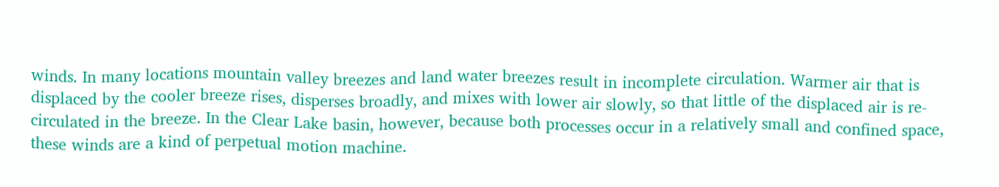winds. In many locations mountain valley breezes and land water breezes result in incomplete circulation. Warmer air that is displaced by the cooler breeze rises, disperses broadly, and mixes with lower air slowly, so that little of the displaced air is re-circulated in the breeze. In the Clear Lake basin, however, because both processes occur in a relatively small and confined space, these winds are a kind of perpetual motion machine.